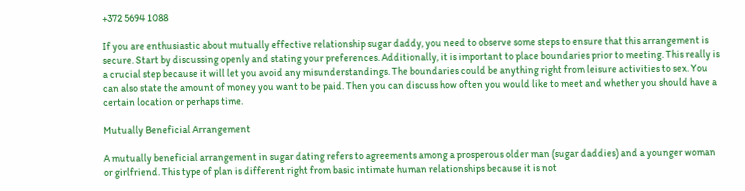+372 5694 1088

If you are enthusiastic about mutually effective relationship sugar daddy, you need to observe some steps to ensure that this arrangement is secure. Start by discussing openly and stating your preferences. Additionally, it is important to place boundaries prior to meeting. This really is a crucial step because it will let you avoid any misunderstandings. The boundaries could be anything right from leisure activities to sex. You can also state the amount of money you want to be paid. Then you can discuss how often you would like to meet and whether you should have a certain location or perhaps time.

Mutually Beneficial Arrangement

A mutually beneficial arrangement in sugar dating refers to agreements among a prosperous older man (sugar daddies) and a younger woman or girlfriend. This type of plan is different right from basic intimate human relationships because it is not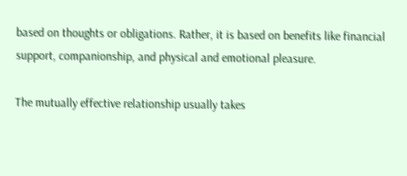based on thoughts or obligations. Rather, it is based on benefits like financial support, companionship, and physical and emotional pleasure.

The mutually effective relationship usually takes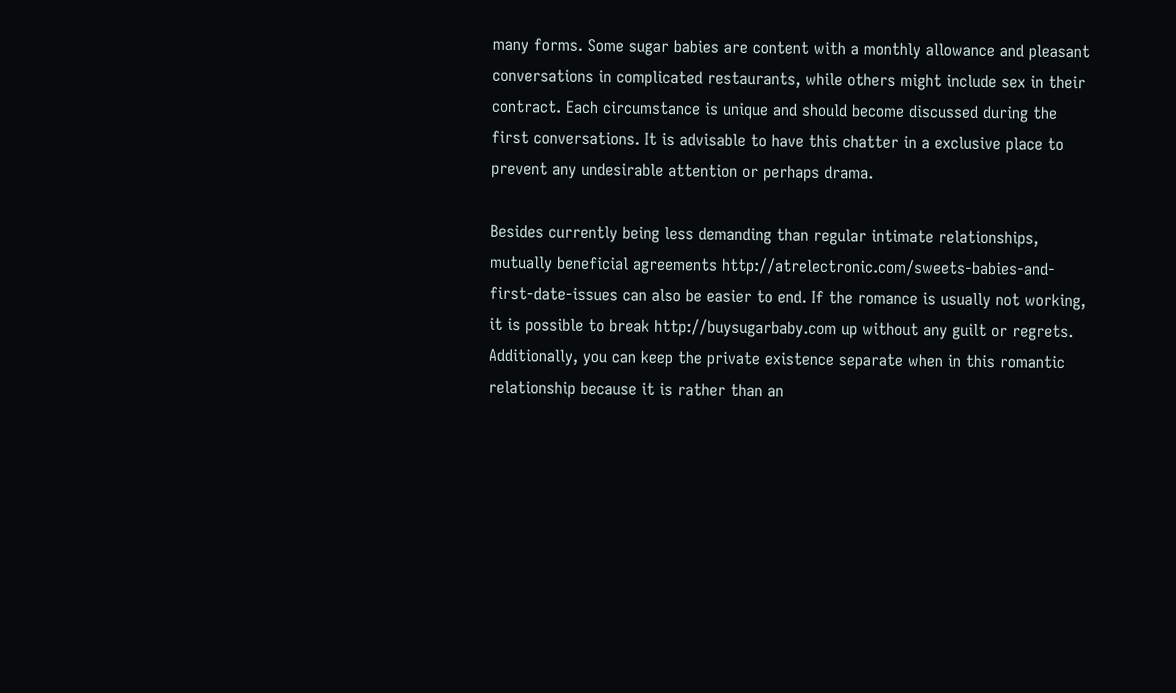many forms. Some sugar babies are content with a monthly allowance and pleasant conversations in complicated restaurants, while others might include sex in their contract. Each circumstance is unique and should become discussed during the first conversations. It is advisable to have this chatter in a exclusive place to prevent any undesirable attention or perhaps drama.

Besides currently being less demanding than regular intimate relationships, mutually beneficial agreements http://atrelectronic.com/sweets-babies-and-first-date-issues can also be easier to end. If the romance is usually not working, it is possible to break http://buysugarbaby.com up without any guilt or regrets. Additionally, you can keep the private existence separate when in this romantic relationship because it is rather than an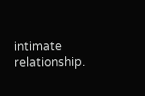intimate relationship.